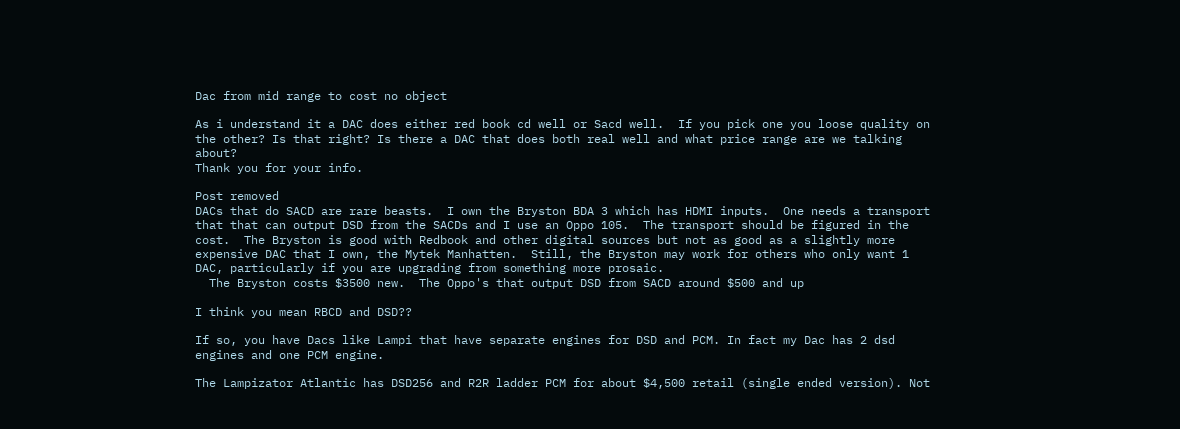Dac from mid range to cost no object

As i understand it a DAC does either red book cd well or Sacd well.  If you pick one you loose quality on the other? Is that right? Is there a DAC that does both real well and what price range are we talking about?
Thank you for your info.

Post removed
DACs that do SACD are rare beasts.  I own the Bryston BDA 3 which has HDMI inputs.  One needs a transport that that can output DSD from the SACDs and I use an Oppo 105.  The transport should be figured in the cost.  The Bryston is good with Redbook and other digital sources but not as good as a slightly more expensive DAC that I own, the Mytek Manhatten.  Still, the Bryston may work for others who only want 1 DAC, particularly if you are upgrading from something more prosaic.
  The Bryston costs $3500 new.  The Oppo's that output DSD from SACD around $500 and up

I think you mean RBCD and DSD??

If so, you have Dacs like Lampi that have separate engines for DSD and PCM. In fact my Dac has 2 dsd engines and one PCM engine.

The Lampizator Atlantic has DSD256 and R2R ladder PCM for about $4,500 retail (single ended version). Not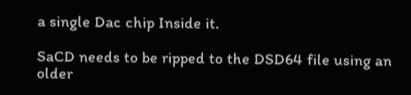a single Dac chip Inside it.

SaCD needs to be ripped to the DSD64 file using an older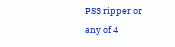PS3 ripper or any of 4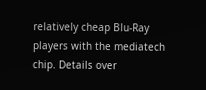relatively cheap Blu-Ray players with the mediatech chip. Details over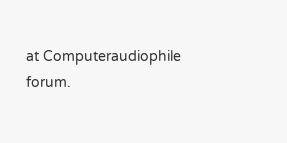at Computeraudiophile forum.